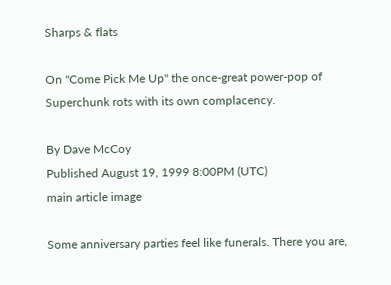Sharps & flats

On "Come Pick Me Up" the once-great power-pop of Superchunk rots with its own complacency.

By Dave McCoy
Published August 19, 1999 8:00PM (UTC)
main article image

Some anniversary parties feel like funerals. There you are,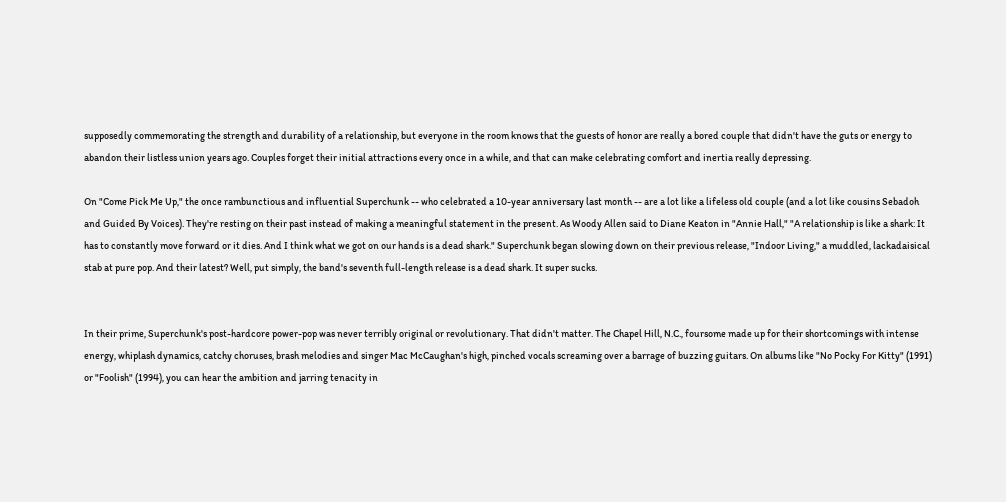supposedly commemorating the strength and durability of a relationship, but everyone in the room knows that the guests of honor are really a bored couple that didn't have the guts or energy to abandon their listless union years ago. Couples forget their initial attractions every once in a while, and that can make celebrating comfort and inertia really depressing.

On "Come Pick Me Up," the once rambunctious and influential Superchunk -- who celebrated a 10-year anniversary last month -- are a lot like a lifeless old couple (and a lot like cousins Sebadoh and Guided By Voices). They're resting on their past instead of making a meaningful statement in the present. As Woody Allen said to Diane Keaton in "Annie Hall," "A relationship is like a shark: It has to constantly move forward or it dies. And I think what we got on our hands is a dead shark." Superchunk began slowing down on their previous release, "Indoor Living," a muddled, lackadaisical stab at pure pop. And their latest? Well, put simply, the band's seventh full-length release is a dead shark. It super sucks.


In their prime, Superchunk's post-hardcore power-pop was never terribly original or revolutionary. That didn't matter. The Chapel Hill, N.C., foursome made up for their shortcomings with intense energy, whiplash dynamics, catchy choruses, brash melodies and singer Mac McCaughan's high, pinched vocals screaming over a barrage of buzzing guitars. On albums like "No Pocky For Kitty" (1991) or "Foolish" (1994), you can hear the ambition and jarring tenacity in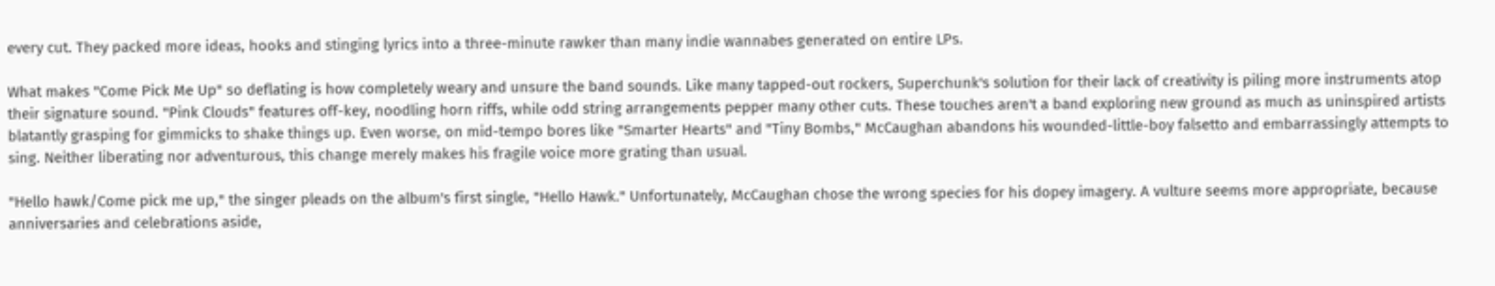every cut. They packed more ideas, hooks and stinging lyrics into a three-minute rawker than many indie wannabes generated on entire LPs.

What makes "Come Pick Me Up" so deflating is how completely weary and unsure the band sounds. Like many tapped-out rockers, Superchunk's solution for their lack of creativity is piling more instruments atop their signature sound. "Pink Clouds" features off-key, noodling horn riffs, while odd string arrangements pepper many other cuts. These touches aren't a band exploring new ground as much as uninspired artists blatantly grasping for gimmicks to shake things up. Even worse, on mid-tempo bores like "Smarter Hearts" and "Tiny Bombs," McCaughan abandons his wounded-little-boy falsetto and embarrassingly attempts to sing. Neither liberating nor adventurous, this change merely makes his fragile voice more grating than usual.

"Hello hawk/Come pick me up," the singer pleads on the album's first single, "Hello Hawk." Unfortunately, McCaughan chose the wrong species for his dopey imagery. A vulture seems more appropriate, because anniversaries and celebrations aside,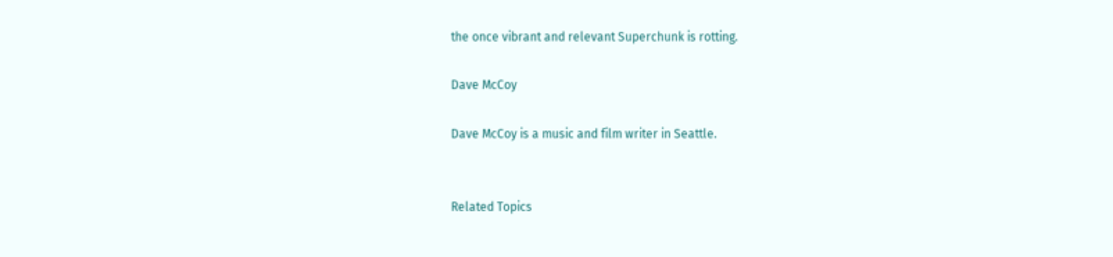the once vibrant and relevant Superchunk is rotting.

Dave McCoy

Dave McCoy is a music and film writer in Seattle.


Related Topics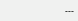---